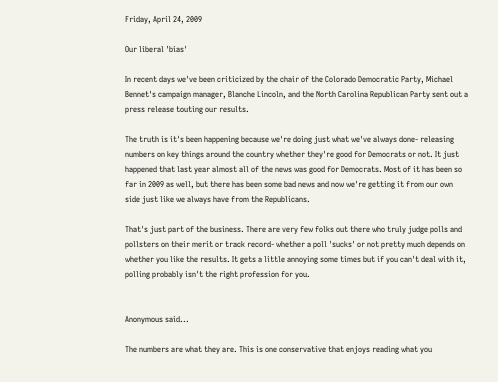Friday, April 24, 2009

Our liberal 'bias'

In recent days we've been criticized by the chair of the Colorado Democratic Party, Michael Bennet's campaign manager, Blanche Lincoln, and the North Carolina Republican Party sent out a press release touting our results.

The truth is it's been happening because we're doing just what we've always done- releasing numbers on key things around the country whether they're good for Democrats or not. It just happened that last year almost all of the news was good for Democrats. Most of it has been so far in 2009 as well, but there has been some bad news and now we're getting it from our own side just like we always have from the Republicans.

That's just part of the business. There are very few folks out there who truly judge polls and pollsters on their merit or track record- whether a poll 'sucks' or not pretty much depends on whether you like the results. It gets a little annoying some times but if you can't deal with it, polling probably isn't the right profession for you.


Anonymous said...

The numbers are what they are. This is one conservative that enjoys reading what you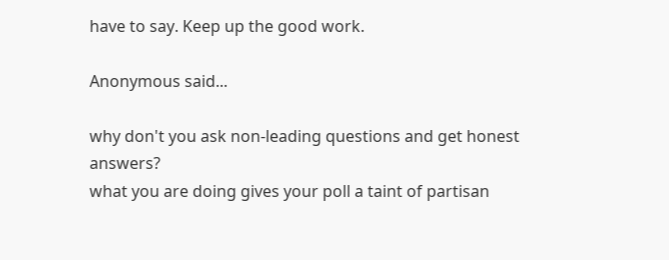have to say. Keep up the good work.

Anonymous said...

why don't you ask non-leading questions and get honest answers?
what you are doing gives your poll a taint of partisan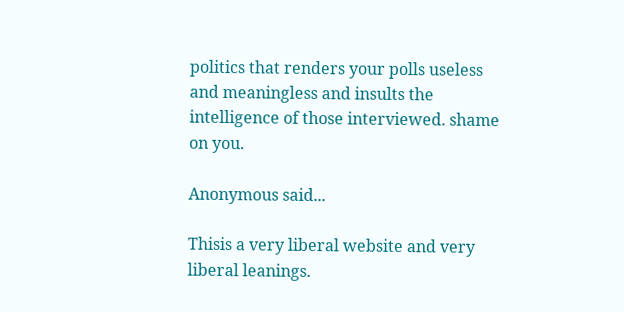politics that renders your polls useless and meaningless and insults the intelligence of those interviewed. shame on you.

Anonymous said...

Thisis a very liberal website and very liberal leanings.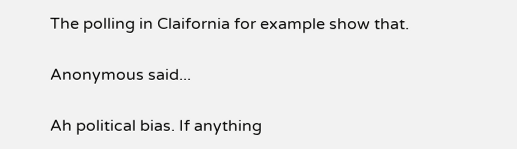The polling in Claifornia for example show that.

Anonymous said...

Ah political bias. If anything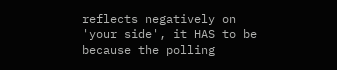reflects negatively on 'your side', it HAS to be because the polling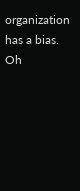organization has a bias. Oh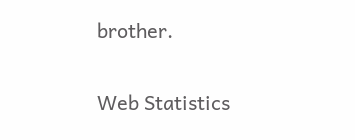brother.

Web Statistics